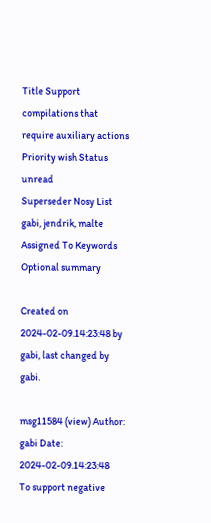Title Support compilations that require auxiliary actions
Priority wish Status unread
Superseder Nosy List gabi, jendrik, malte
Assigned To Keywords
Optional summary

Created on 2024-02-09.14:23:48 by gabi, last changed by gabi.

msg11584 (view) Author: gabi Date: 2024-02-09.14:23:48
To support negative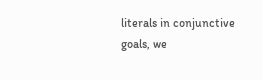literals in conjunctive goals, we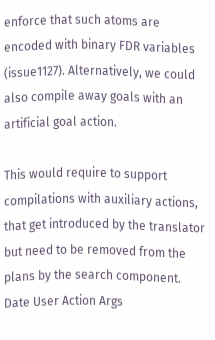enforce that such atoms are encoded with binary FDR variables (issue1127). Alternatively, we could also compile away goals with an artificial goal action.

This would require to support compilations with auxiliary actions, that get introduced by the translator but need to be removed from the plans by the search component.
Date User Action Args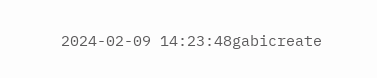2024-02-09 14:23:48gabicreate